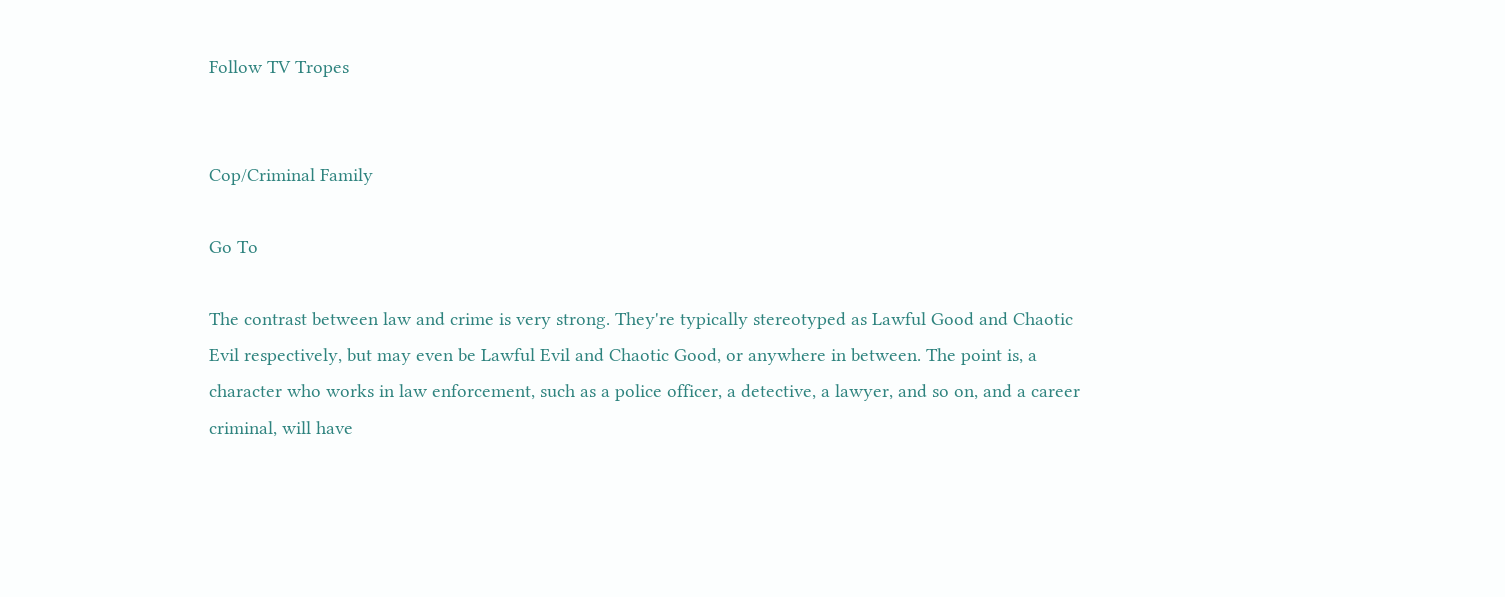Follow TV Tropes


Cop/Criminal Family

Go To

The contrast between law and crime is very strong. They're typically stereotyped as Lawful Good and Chaotic Evil respectively, but may even be Lawful Evil and Chaotic Good, or anywhere in between. The point is, a character who works in law enforcement, such as a police officer, a detective, a lawyer, and so on, and a career criminal, will have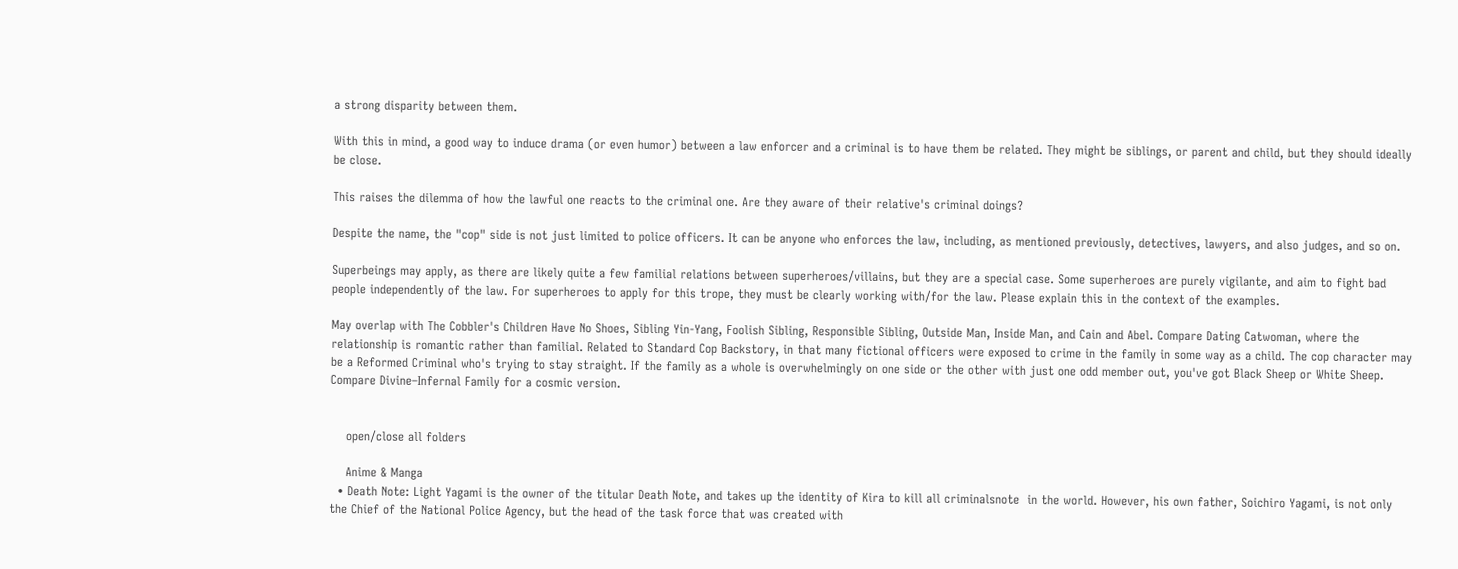a strong disparity between them.

With this in mind, a good way to induce drama (or even humor) between a law enforcer and a criminal is to have them be related. They might be siblings, or parent and child, but they should ideally be close.

This raises the dilemma of how the lawful one reacts to the criminal one. Are they aware of their relative's criminal doings?

Despite the name, the "cop" side is not just limited to police officers. It can be anyone who enforces the law, including, as mentioned previously, detectives, lawyers, and also judges, and so on.

Superbeings may apply, as there are likely quite a few familial relations between superheroes/villains, but they are a special case. Some superheroes are purely vigilante, and aim to fight bad people independently of the law. For superheroes to apply for this trope, they must be clearly working with/for the law. Please explain this in the context of the examples.

May overlap with The Cobbler's Children Have No Shoes, Sibling Yin-Yang, Foolish Sibling, Responsible Sibling, Outside Man, Inside Man, and Cain and Abel. Compare Dating Catwoman, where the relationship is romantic rather than familial. Related to Standard Cop Backstory, in that many fictional officers were exposed to crime in the family in some way as a child. The cop character may be a Reformed Criminal who's trying to stay straight. If the family as a whole is overwhelmingly on one side or the other with just one odd member out, you've got Black Sheep or White Sheep. Compare Divine–Infernal Family for a cosmic version.


    open/close all folders

    Anime & Manga
  • Death Note: Light Yagami is the owner of the titular Death Note, and takes up the identity of Kira to kill all criminalsnote  in the world. However, his own father, Soichiro Yagami, is not only the Chief of the National Police Agency, but the head of the task force that was created with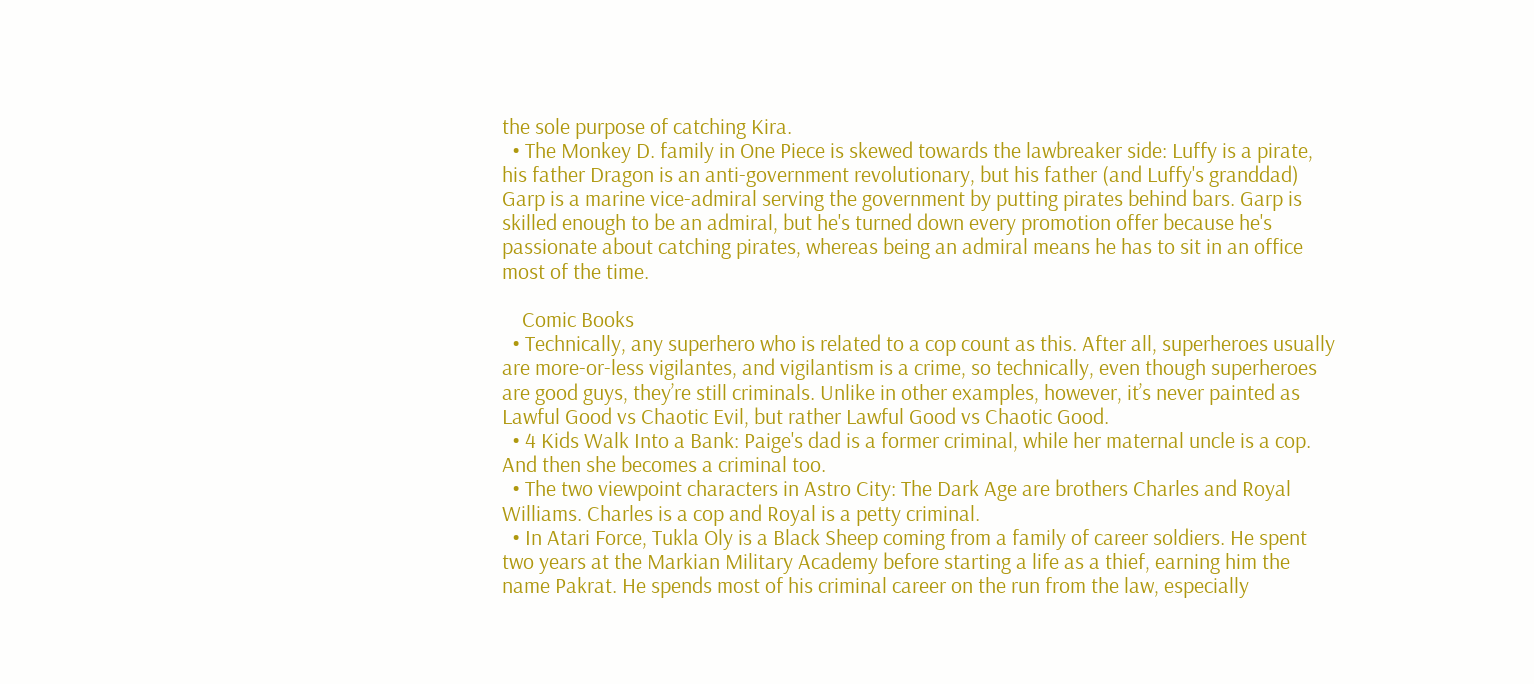the sole purpose of catching Kira.
  • The Monkey D. family in One Piece is skewed towards the lawbreaker side: Luffy is a pirate, his father Dragon is an anti-government revolutionary, but his father (and Luffy's granddad) Garp is a marine vice-admiral serving the government by putting pirates behind bars. Garp is skilled enough to be an admiral, but he's turned down every promotion offer because he's passionate about catching pirates, whereas being an admiral means he has to sit in an office most of the time.

    Comic Books
  • Technically, any superhero who is related to a cop count as this. After all, superheroes usually are more-or-less vigilantes, and vigilantism is a crime, so technically, even though superheroes are good guys, they’re still criminals. Unlike in other examples, however, it’s never painted as Lawful Good vs Chaotic Evil, but rather Lawful Good vs Chaotic Good.
  • 4 Kids Walk Into a Bank: Paige's dad is a former criminal, while her maternal uncle is a cop. And then she becomes a criminal too.
  • The two viewpoint characters in Astro City: The Dark Age are brothers Charles and Royal Williams. Charles is a cop and Royal is a petty criminal.
  • In Atari Force, Tukla Oly is a Black Sheep coming from a family of career soldiers. He spent two years at the Markian Military Academy before starting a life as a thief, earning him the name Pakrat. He spends most of his criminal career on the run from the law, especially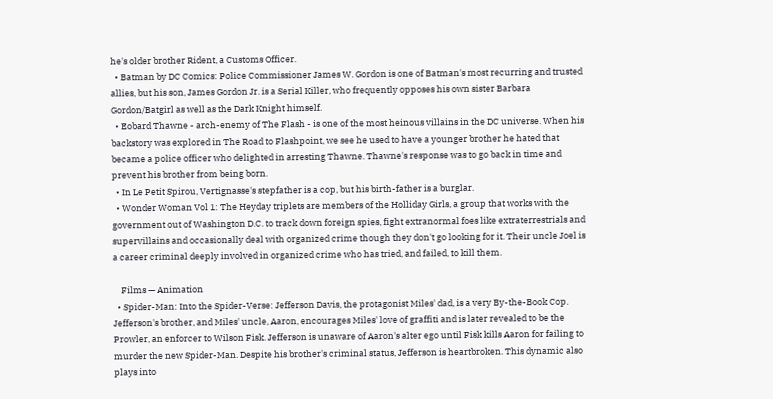he's older brother Rident, a Customs Officer.
  • Batman by DC Comics: Police Commissioner James W. Gordon is one of Batman's most recurring and trusted allies, but his son, James Gordon Jr. is a Serial Killer, who frequently opposes his own sister Barbara Gordon/Batgirl as well as the Dark Knight himself.
  • Eobard Thawne - arch-enemy of The Flash - is one of the most heinous villains in the DC universe. When his backstory was explored in The Road to Flashpoint, we see he used to have a younger brother he hated that became a police officer who delighted in arresting Thawne. Thawne's response was to go back in time and prevent his brother from being born.
  • In Le Petit Spirou, Vertignasse's stepfather is a cop, but his birth-father is a burglar.
  • Wonder Woman Vol 1: The Heyday triplets are members of the Holliday Girls, a group that works with the government out of Washington D.C. to track down foreign spies, fight extranormal foes like extraterrestrials and supervillains and occasionally deal with organized crime though they don't go looking for it. Their uncle Joel is a career criminal deeply involved in organized crime who has tried, and failed, to kill them.

    Films — Animation
  • Spider-Man: Into the Spider-Verse: Jefferson Davis, the protagonist Miles' dad, is a very By-the-Book Cop. Jefferson's brother, and Miles' uncle, Aaron, encourages Miles' love of graffiti and is later revealed to be the Prowler, an enforcer to Wilson Fisk. Jefferson is unaware of Aaron's alter ego until Fisk kills Aaron for failing to murder the new Spider-Man. Despite his brother's criminal status, Jefferson is heartbroken. This dynamic also plays into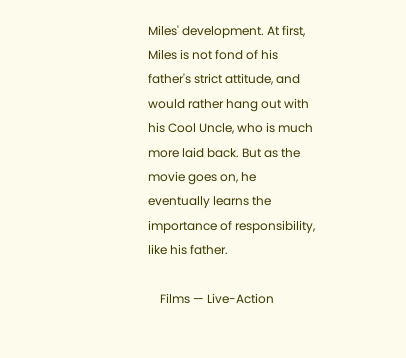Miles' development. At first, Miles is not fond of his father's strict attitude, and would rather hang out with his Cool Uncle, who is much more laid back. But as the movie goes on, he eventually learns the importance of responsibility, like his father.

    Films — Live-Action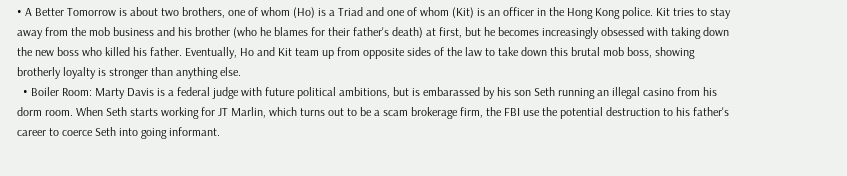• A Better Tomorrow is about two brothers, one of whom (Ho) is a Triad and one of whom (Kit) is an officer in the Hong Kong police. Kit tries to stay away from the mob business and his brother (who he blames for their father's death) at first, but he becomes increasingly obsessed with taking down the new boss who killed his father. Eventually, Ho and Kit team up from opposite sides of the law to take down this brutal mob boss, showing brotherly loyalty is stronger than anything else.
  • Boiler Room: Marty Davis is a federal judge with future political ambitions, but is embarassed by his son Seth running an illegal casino from his dorm room. When Seth starts working for JT Marlin, which turns out to be a scam brokerage firm, the FBI use the potential destruction to his father's career to coerce Seth into going informant.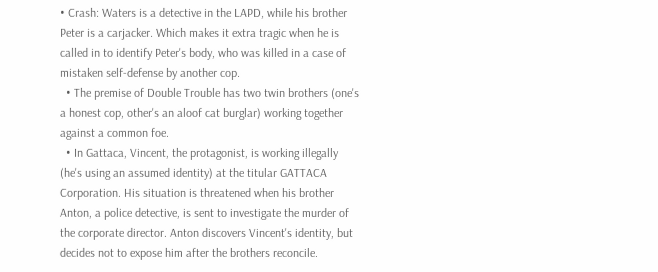• Crash: Waters is a detective in the LAPD, while his brother Peter is a carjacker. Which makes it extra tragic when he is called in to identify Peter's body, who was killed in a case of mistaken self-defense by another cop.
  • The premise of Double Trouble has two twin brothers (one's a honest cop, other's an aloof cat burglar) working together against a common foe.
  • In Gattaca, Vincent, the protagonist, is working illegally (he's using an assumed identity) at the titular GATTACA Corporation. His situation is threatened when his brother Anton, a police detective, is sent to investigate the murder of the corporate director. Anton discovers Vincent's identity, but decides not to expose him after the brothers reconcile.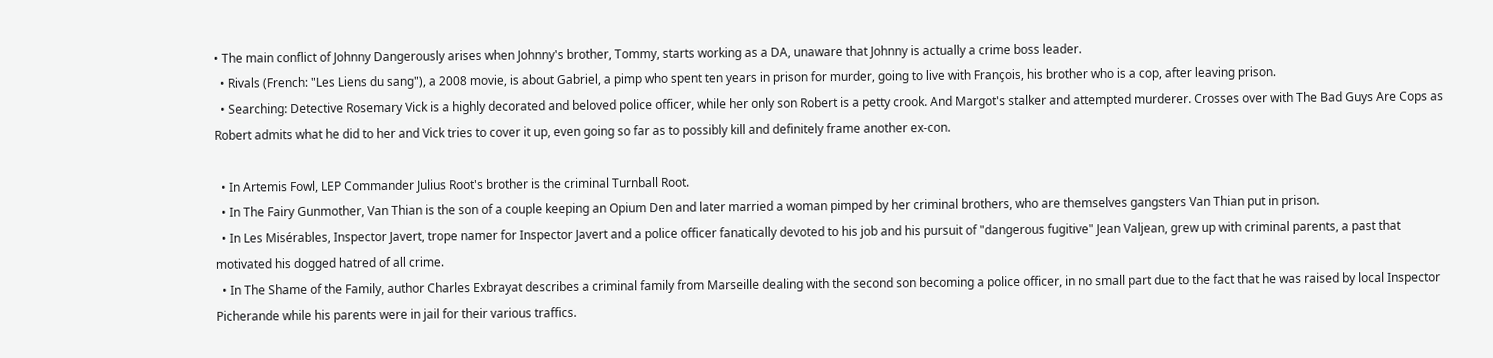• The main conflict of Johnny Dangerously arises when Johnny's brother, Tommy, starts working as a DA, unaware that Johnny is actually a crime boss leader.
  • Rivals (French: "Les Liens du sang"), a 2008 movie, is about Gabriel, a pimp who spent ten years in prison for murder, going to live with François, his brother who is a cop, after leaving prison.
  • Searching: Detective Rosemary Vick is a highly decorated and beloved police officer, while her only son Robert is a petty crook. And Margot's stalker and attempted murderer. Crosses over with The Bad Guys Are Cops as Robert admits what he did to her and Vick tries to cover it up, even going so far as to possibly kill and definitely frame another ex-con.

  • In Artemis Fowl, LEP Commander Julius Root's brother is the criminal Turnball Root.
  • In The Fairy Gunmother, Van Thian is the son of a couple keeping an Opium Den and later married a woman pimped by her criminal brothers, who are themselves gangsters Van Thian put in prison.
  • In Les Misérables, Inspector Javert, trope namer for Inspector Javert and a police officer fanatically devoted to his job and his pursuit of "dangerous fugitive" Jean Valjean, grew up with criminal parents, a past that motivated his dogged hatred of all crime.
  • In The Shame of the Family, author Charles Exbrayat describes a criminal family from Marseille dealing with the second son becoming a police officer, in no small part due to the fact that he was raised by local Inspector Picherande while his parents were in jail for their various traffics.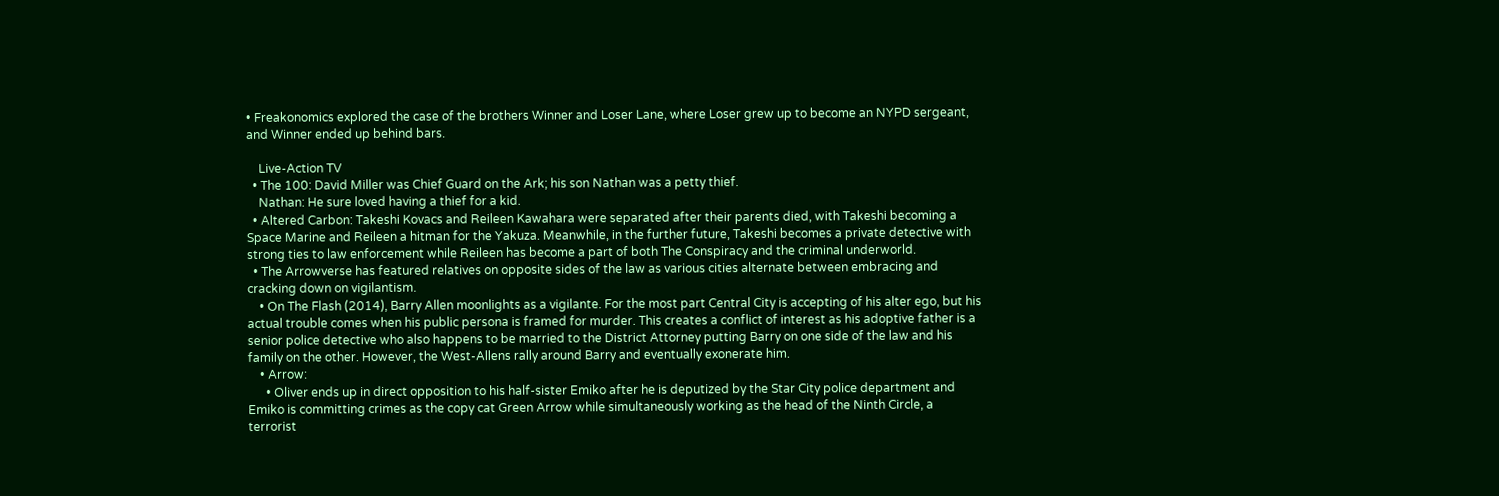• Freakonomics explored the case of the brothers Winner and Loser Lane, where Loser grew up to become an NYPD sergeant, and Winner ended up behind bars.

    Live-Action TV
  • The 100: David Miller was Chief Guard on the Ark; his son Nathan was a petty thief.
    Nathan: He sure loved having a thief for a kid.
  • Altered Carbon: Takeshi Kovacs and Reileen Kawahara were separated after their parents died, with Takeshi becoming a Space Marine and Reileen a hitman for the Yakuza. Meanwhile, in the further future, Takeshi becomes a private detective with strong ties to law enforcement while Reileen has become a part of both The Conspiracy and the criminal underworld.
  • The Arrowverse has featured relatives on opposite sides of the law as various cities alternate between embracing and cracking down on vigilantism.
    • On The Flash (2014), Barry Allen moonlights as a vigilante. For the most part Central City is accepting of his alter ego, but his actual trouble comes when his public persona is framed for murder. This creates a conflict of interest as his adoptive father is a senior police detective who also happens to be married to the District Attorney putting Barry on one side of the law and his family on the other. However, the West-Allens rally around Barry and eventually exonerate him.
    • Arrow:
      • Oliver ends up in direct opposition to his half-sister Emiko after he is deputized by the Star City police department and Emiko is committing crimes as the copy cat Green Arrow while simultaneously working as the head of the Ninth Circle, a terrorist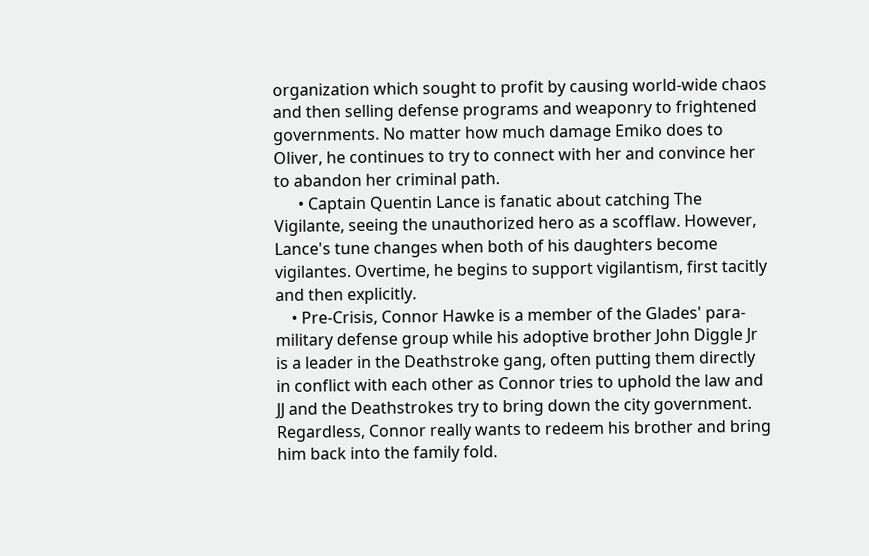organization which sought to profit by causing world-wide chaos and then selling defense programs and weaponry to frightened governments. No matter how much damage Emiko does to Oliver, he continues to try to connect with her and convince her to abandon her criminal path.
      • Captain Quentin Lance is fanatic about catching The Vigilante, seeing the unauthorized hero as a scofflaw. However, Lance's tune changes when both of his daughters become vigilantes. Overtime, he begins to support vigilantism, first tacitly and then explicitly.
    • Pre-Crisis, Connor Hawke is a member of the Glades' para-military defense group while his adoptive brother John Diggle Jr is a leader in the Deathstroke gang, often putting them directly in conflict with each other as Connor tries to uphold the law and JJ and the Deathstrokes try to bring down the city government. Regardless, Connor really wants to redeem his brother and bring him back into the family fold.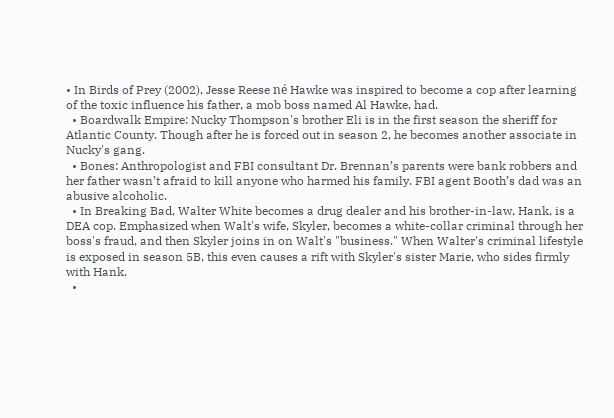• In Birds of Prey (2002), Jesse Reese né Hawke was inspired to become a cop after learning of the toxic influence his father, a mob boss named Al Hawke, had.
  • Boardwalk Empire: Nucky Thompson's brother Eli is in the first season the sheriff for Atlantic County. Though after he is forced out in season 2, he becomes another associate in Nucky's gang.
  • Bones: Anthropologist and FBI consultant Dr. Brennan’s parents were bank robbers and her father wasn’t afraid to kill anyone who harmed his family. FBI agent Booth’s dad was an abusive alcoholic.
  • In Breaking Bad, Walter White becomes a drug dealer and his brother-in-law, Hank, is a DEA cop. Emphasized when Walt's wife, Skyler, becomes a white-collar criminal through her boss's fraud, and then Skyler joins in on Walt's "business." When Walter's criminal lifestyle is exposed in season 5B, this even causes a rift with Skyler's sister Marie, who sides firmly with Hank.
  •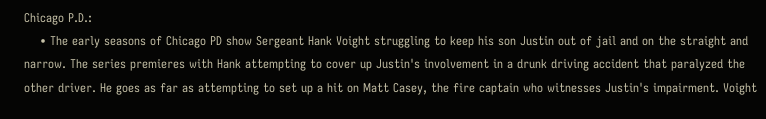Chicago P.D.:
    • The early seasons of Chicago PD show Sergeant Hank Voight struggling to keep his son Justin out of jail and on the straight and narrow. The series premieres with Hank attempting to cover up Justin's involvement in a drunk driving accident that paralyzed the other driver. He goes as far as attempting to set up a hit on Matt Casey, the fire captain who witnesses Justin's impairment. Voight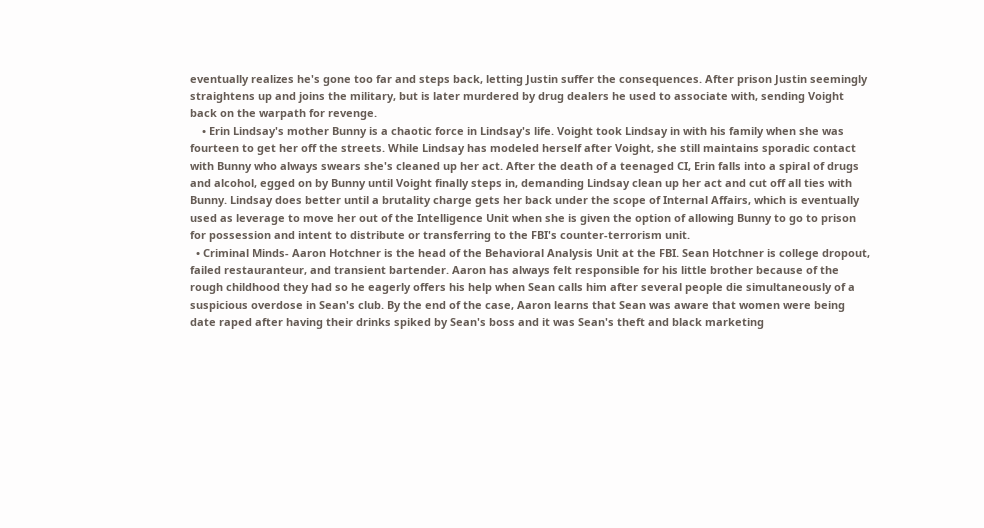eventually realizes he's gone too far and steps back, letting Justin suffer the consequences. After prison Justin seemingly straightens up and joins the military, but is later murdered by drug dealers he used to associate with, sending Voight back on the warpath for revenge.
    • Erin Lindsay's mother Bunny is a chaotic force in Lindsay's life. Voight took Lindsay in with his family when she was fourteen to get her off the streets. While Lindsay has modeled herself after Voight, she still maintains sporadic contact with Bunny who always swears she's cleaned up her act. After the death of a teenaged CI, Erin falls into a spiral of drugs and alcohol, egged on by Bunny until Voight finally steps in, demanding Lindsay clean up her act and cut off all ties with Bunny. Lindsay does better until a brutality charge gets her back under the scope of Internal Affairs, which is eventually used as leverage to move her out of the Intelligence Unit when she is given the option of allowing Bunny to go to prison for possession and intent to distribute or transferring to the FBI's counter-terrorism unit.
  • Criminal Minds- Aaron Hotchner is the head of the Behavioral Analysis Unit at the FBI. Sean Hotchner is college dropout, failed restauranteur, and transient bartender. Aaron has always felt responsible for his little brother because of the rough childhood they had so he eagerly offers his help when Sean calls him after several people die simultaneously of a suspicious overdose in Sean's club. By the end of the case, Aaron learns that Sean was aware that women were being date raped after having their drinks spiked by Sean's boss and it was Sean's theft and black marketing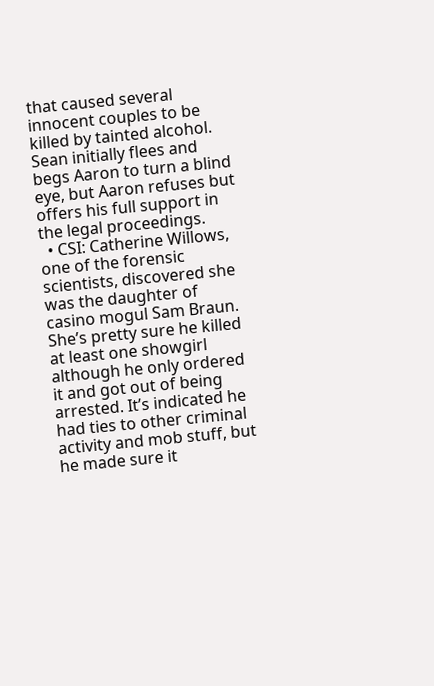that caused several innocent couples to be killed by tainted alcohol. Sean initially flees and begs Aaron to turn a blind eye, but Aaron refuses but offers his full support in the legal proceedings.
  • CSI: Catherine Willows, one of the forensic scientists, discovered she was the daughter of casino mogul Sam Braun. She’s pretty sure he killed at least one showgirl although he only ordered it and got out of being arrested. It’s indicated he had ties to other criminal activity and mob stuff, but he made sure it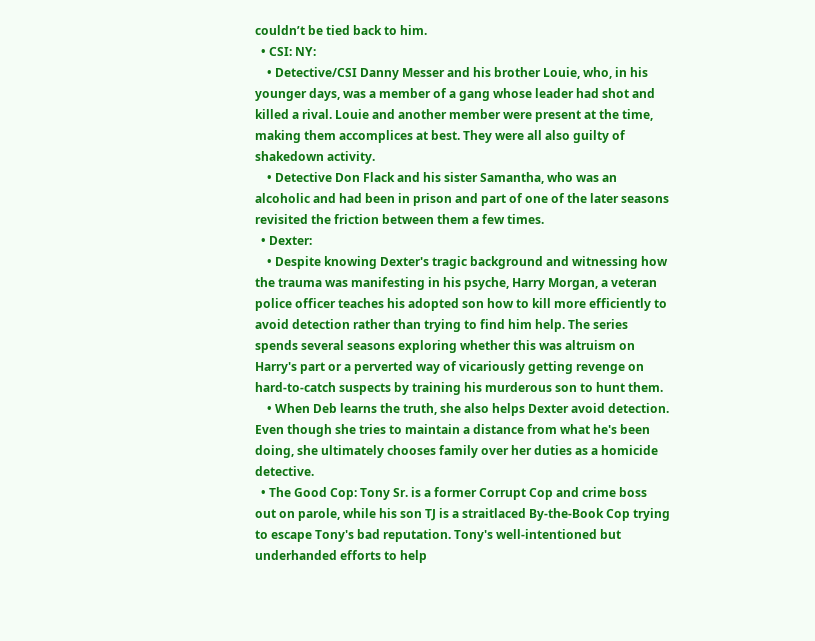couldn’t be tied back to him.
  • CSI: NY:
    • Detective/CSI Danny Messer and his brother Louie, who, in his younger days, was a member of a gang whose leader had shot and killed a rival. Louie and another member were present at the time, making them accomplices at best. They were all also guilty of shakedown activity.
    • Detective Don Flack and his sister Samantha, who was an alcoholic and had been in prison and part of one of the later seasons revisited the friction between them a few times.
  • Dexter:
    • Despite knowing Dexter's tragic background and witnessing how the trauma was manifesting in his psyche, Harry Morgan, a veteran police officer teaches his adopted son how to kill more efficiently to avoid detection rather than trying to find him help. The series spends several seasons exploring whether this was altruism on Harry's part or a perverted way of vicariously getting revenge on hard-to-catch suspects by training his murderous son to hunt them.
    • When Deb learns the truth, she also helps Dexter avoid detection. Even though she tries to maintain a distance from what he's been doing, she ultimately chooses family over her duties as a homicide detective.
  • The Good Cop: Tony Sr. is a former Corrupt Cop and crime boss out on parole, while his son TJ is a straitlaced By-the-Book Cop trying to escape Tony's bad reputation. Tony's well-intentioned but underhanded efforts to help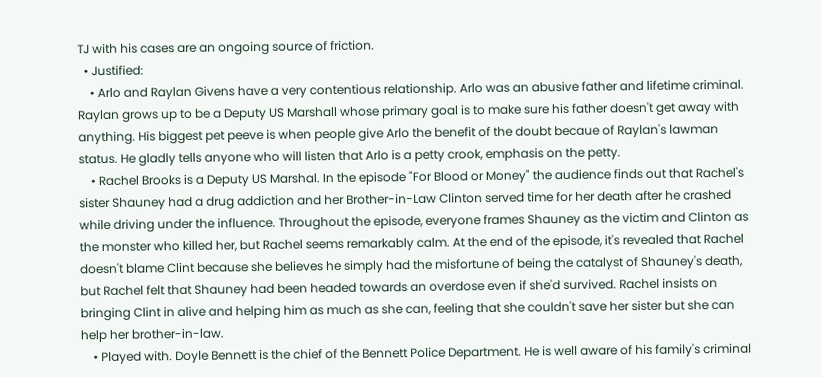TJ with his cases are an ongoing source of friction.
  • Justified:
    • Arlo and Raylan Givens have a very contentious relationship. Arlo was an abusive father and lifetime criminal. Raylan grows up to be a Deputy US Marshall whose primary goal is to make sure his father doesn't get away with anything. His biggest pet peeve is when people give Arlo the benefit of the doubt becaue of Raylan's lawman status. He gladly tells anyone who will listen that Arlo is a petty crook, emphasis on the petty.
    • Rachel Brooks is a Deputy US Marshal. In the episode "For Blood or Money" the audience finds out that Rachel's sister Shauney had a drug addiction and her Brother-in-Law Clinton served time for her death after he crashed while driving under the influence. Throughout the episode, everyone frames Shauney as the victim and Clinton as the monster who killed her, but Rachel seems remarkably calm. At the end of the episode, it's revealed that Rachel doesn't blame Clint because she believes he simply had the misfortune of being the catalyst of Shauney's death, but Rachel felt that Shauney had been headed towards an overdose even if she'd survived. Rachel insists on bringing Clint in alive and helping him as much as she can, feeling that she couldn't save her sister but she can help her brother-in-law.
    • Played with. Doyle Bennett is the chief of the Bennett Police Department. He is well aware of his family's criminal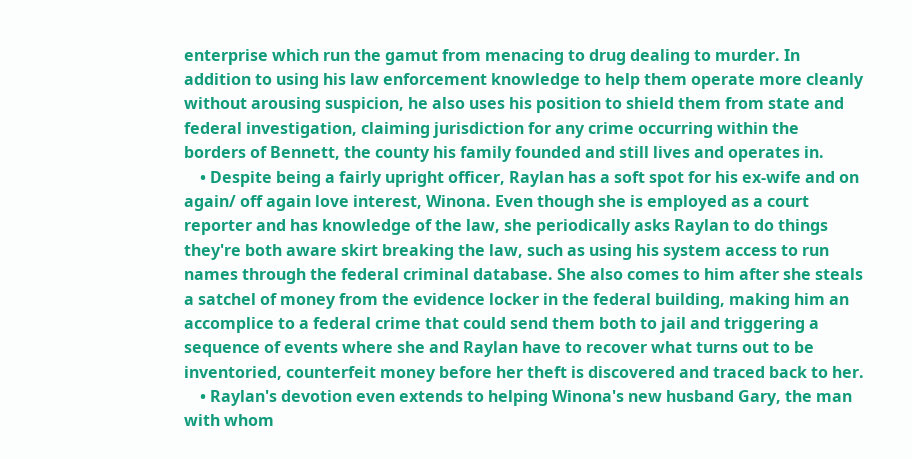enterprise which run the gamut from menacing to drug dealing to murder. In addition to using his law enforcement knowledge to help them operate more cleanly without arousing suspicion, he also uses his position to shield them from state and federal investigation, claiming jurisdiction for any crime occurring within the borders of Bennett, the county his family founded and still lives and operates in.
    • Despite being a fairly upright officer, Raylan has a soft spot for his ex-wife and on again/ off again love interest, Winona. Even though she is employed as a court reporter and has knowledge of the law, she periodically asks Raylan to do things they're both aware skirt breaking the law, such as using his system access to run names through the federal criminal database. She also comes to him after she steals a satchel of money from the evidence locker in the federal building, making him an accomplice to a federal crime that could send them both to jail and triggering a sequence of events where she and Raylan have to recover what turns out to be inventoried, counterfeit money before her theft is discovered and traced back to her.
    • Raylan's devotion even extends to helping Winona's new husband Gary, the man with whom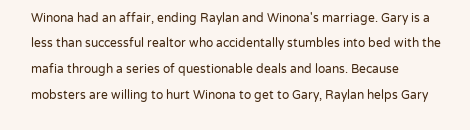Winona had an affair, ending Raylan and Winona's marriage. Gary is a less than successful realtor who accidentally stumbles into bed with the mafia through a series of questionable deals and loans. Because mobsters are willing to hurt Winona to get to Gary, Raylan helps Gary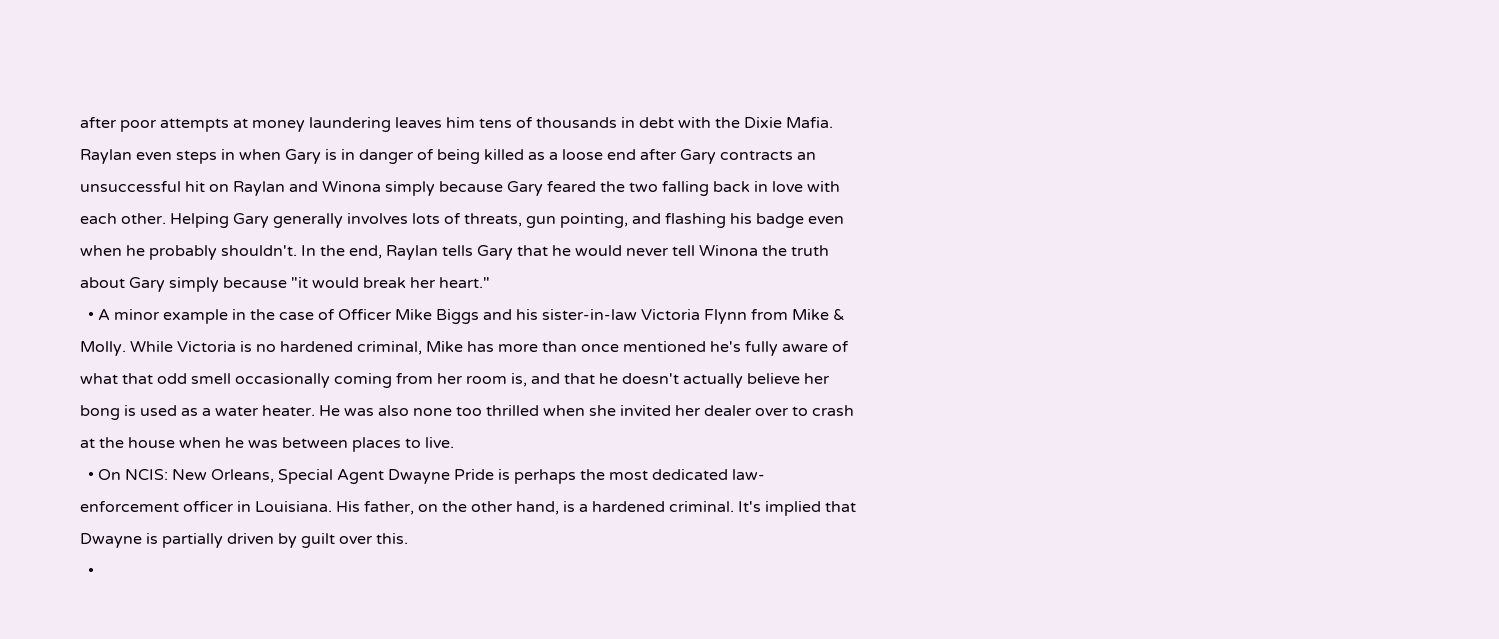after poor attempts at money laundering leaves him tens of thousands in debt with the Dixie Mafia. Raylan even steps in when Gary is in danger of being killed as a loose end after Gary contracts an unsuccessful hit on Raylan and Winona simply because Gary feared the two falling back in love with each other. Helping Gary generally involves lots of threats, gun pointing, and flashing his badge even when he probably shouldn't. In the end, Raylan tells Gary that he would never tell Winona the truth about Gary simply because "it would break her heart."
  • A minor example in the case of Officer Mike Biggs and his sister-in-law Victoria Flynn from Mike & Molly. While Victoria is no hardened criminal, Mike has more than once mentioned he's fully aware of what that odd smell occasionally coming from her room is, and that he doesn't actually believe her bong is used as a water heater. He was also none too thrilled when she invited her dealer over to crash at the house when he was between places to live.
  • On NCIS: New Orleans, Special Agent Dwayne Pride is perhaps the most dedicated law-enforcement officer in Louisiana. His father, on the other hand, is a hardened criminal. It's implied that Dwayne is partially driven by guilt over this.
  •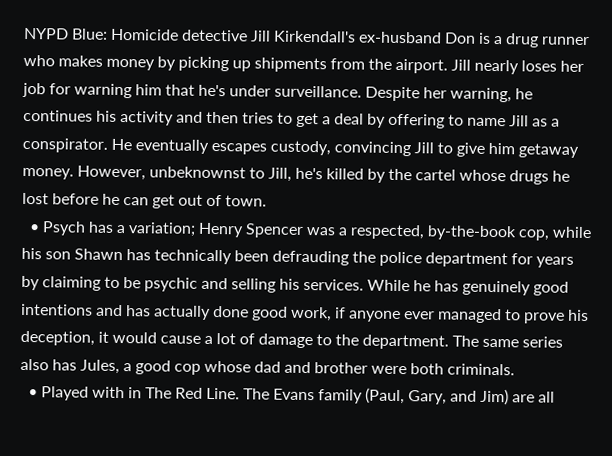NYPD Blue: Homicide detective Jill Kirkendall's ex-husband Don is a drug runner who makes money by picking up shipments from the airport. Jill nearly loses her job for warning him that he's under surveillance. Despite her warning, he continues his activity and then tries to get a deal by offering to name Jill as a conspirator. He eventually escapes custody, convincing Jill to give him getaway money. However, unbeknownst to Jill, he's killed by the cartel whose drugs he lost before he can get out of town.
  • Psych has a variation; Henry Spencer was a respected, by-the-book cop, while his son Shawn has technically been defrauding the police department for years by claiming to be psychic and selling his services. While he has genuinely good intentions and has actually done good work, if anyone ever managed to prove his deception, it would cause a lot of damage to the department. The same series also has Jules, a good cop whose dad and brother were both criminals.
  • Played with in The Red Line. The Evans family (Paul, Gary, and Jim) are all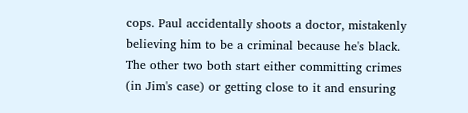cops. Paul accidentally shoots a doctor, mistakenly believing him to be a criminal because he's black. The other two both start either committing crimes (in Jim's case) or getting close to it and ensuring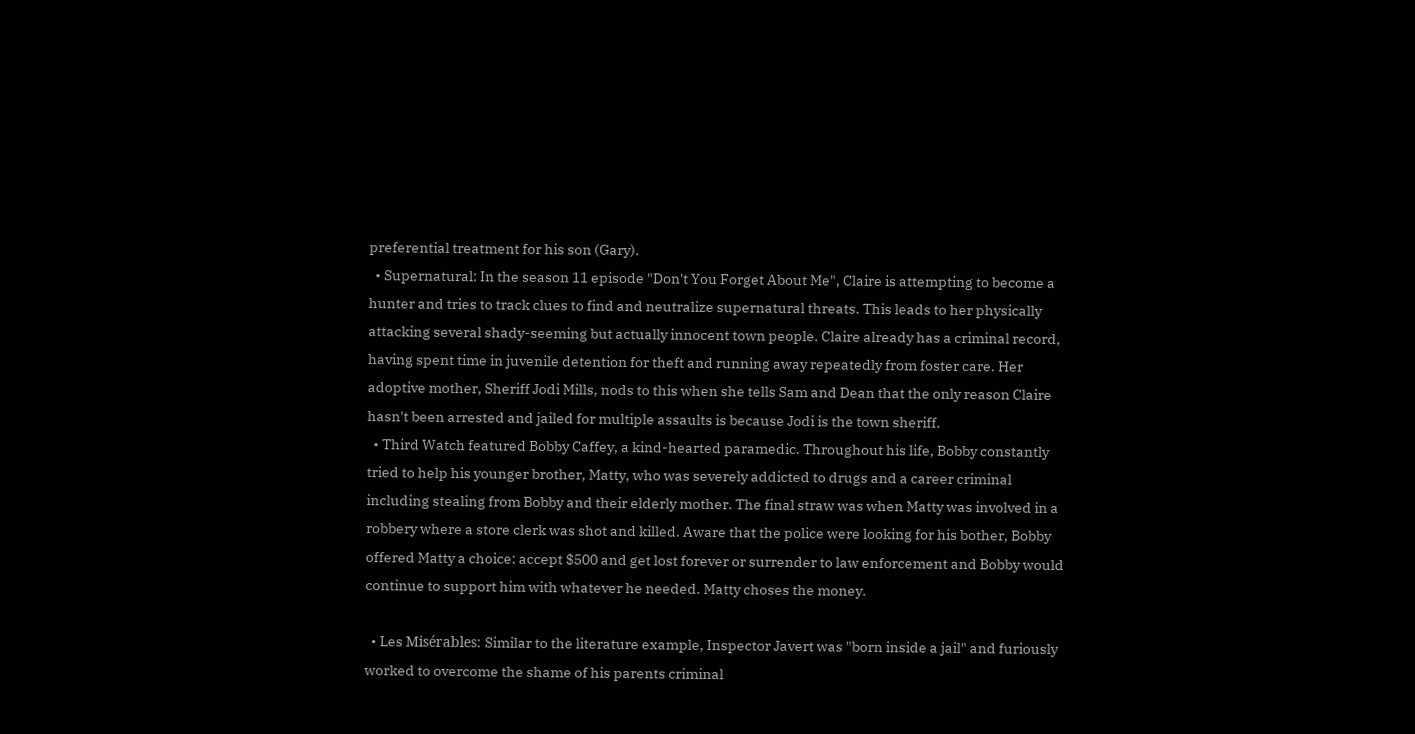preferential treatment for his son (Gary).
  • Supernatural: In the season 11 episode "Don't You Forget About Me", Claire is attempting to become a hunter and tries to track clues to find and neutralize supernatural threats. This leads to her physically attacking several shady-seeming but actually innocent town people. Claire already has a criminal record, having spent time in juvenile detention for theft and running away repeatedly from foster care. Her adoptive mother, Sheriff Jodi Mills, nods to this when she tells Sam and Dean that the only reason Claire hasn't been arrested and jailed for multiple assaults is because Jodi is the town sheriff.
  • Third Watch featured Bobby Caffey, a kind-hearted paramedic. Throughout his life, Bobby constantly tried to help his younger brother, Matty, who was severely addicted to drugs and a career criminal including stealing from Bobby and their elderly mother. The final straw was when Matty was involved in a robbery where a store clerk was shot and killed. Aware that the police were looking for his bother, Bobby offered Matty a choice: accept $500 and get lost forever or surrender to law enforcement and Bobby would continue to support him with whatever he needed. Matty choses the money.

  • Les Misérables: Similar to the literature example, Inspector Javert was "born inside a jail" and furiously worked to overcome the shame of his parents criminal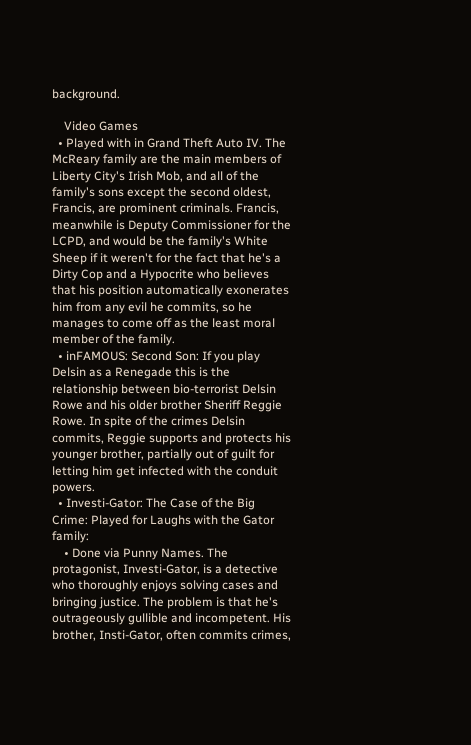background.

    Video Games
  • Played with in Grand Theft Auto IV. The McReary family are the main members of Liberty City's Irish Mob, and all of the family's sons except the second oldest, Francis, are prominent criminals. Francis, meanwhile is Deputy Commissioner for the LCPD, and would be the family's White Sheep if it weren't for the fact that he's a Dirty Cop and a Hypocrite who believes that his position automatically exonerates him from any evil he commits, so he manages to come off as the least moral member of the family.
  • inFAMOUS: Second Son: If you play Delsin as a Renegade this is the relationship between bio-terrorist Delsin Rowe and his older brother Sheriff Reggie Rowe. In spite of the crimes Delsin commits, Reggie supports and protects his younger brother, partially out of guilt for letting him get infected with the conduit powers.
  • Investi-Gator: The Case of the Big Crime: Played for Laughs with the Gator family:
    • Done via Punny Names. The protagonist, Investi-Gator, is a detective who thoroughly enjoys solving cases and bringing justice. The problem is that he's outrageously gullible and incompetent. His brother, Insti-Gator, often commits crimes,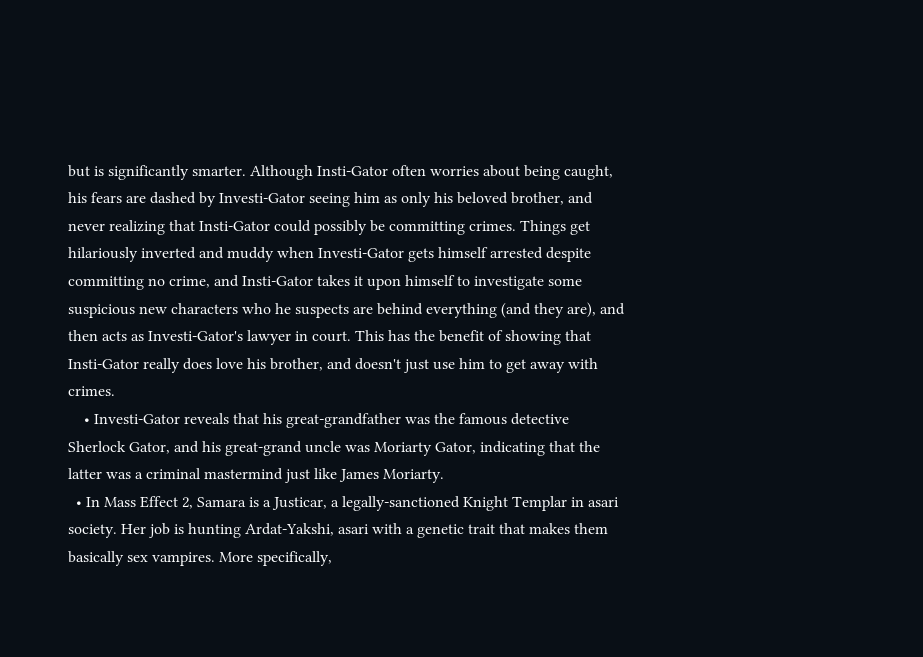but is significantly smarter. Although Insti-Gator often worries about being caught, his fears are dashed by Investi-Gator seeing him as only his beloved brother, and never realizing that Insti-Gator could possibly be committing crimes. Things get hilariously inverted and muddy when Investi-Gator gets himself arrested despite committing no crime, and Insti-Gator takes it upon himself to investigate some suspicious new characters who he suspects are behind everything (and they are), and then acts as Investi-Gator's lawyer in court. This has the benefit of showing that Insti-Gator really does love his brother, and doesn't just use him to get away with crimes.
    • Investi-Gator reveals that his great-grandfather was the famous detective Sherlock Gator, and his great-grand uncle was Moriarty Gator, indicating that the latter was a criminal mastermind just like James Moriarty.
  • In Mass Effect 2, Samara is a Justicar, a legally-sanctioned Knight Templar in asari society. Her job is hunting Ardat-Yakshi, asari with a genetic trait that makes them basically sex vampires. More specifically,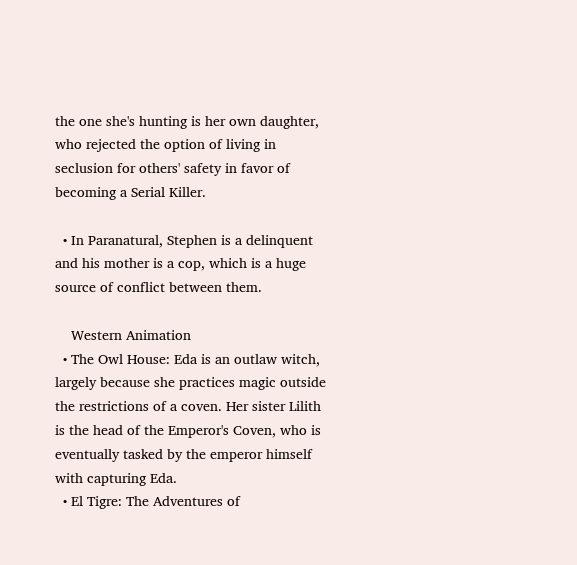the one she's hunting is her own daughter, who rejected the option of living in seclusion for others' safety in favor of becoming a Serial Killer.

  • In Paranatural, Stephen is a delinquent and his mother is a cop, which is a huge source of conflict between them.

    Western Animation
  • The Owl House: Eda is an outlaw witch, largely because she practices magic outside the restrictions of a coven. Her sister Lilith is the head of the Emperor's Coven, who is eventually tasked by the emperor himself with capturing Eda.
  • El Tigre: The Adventures of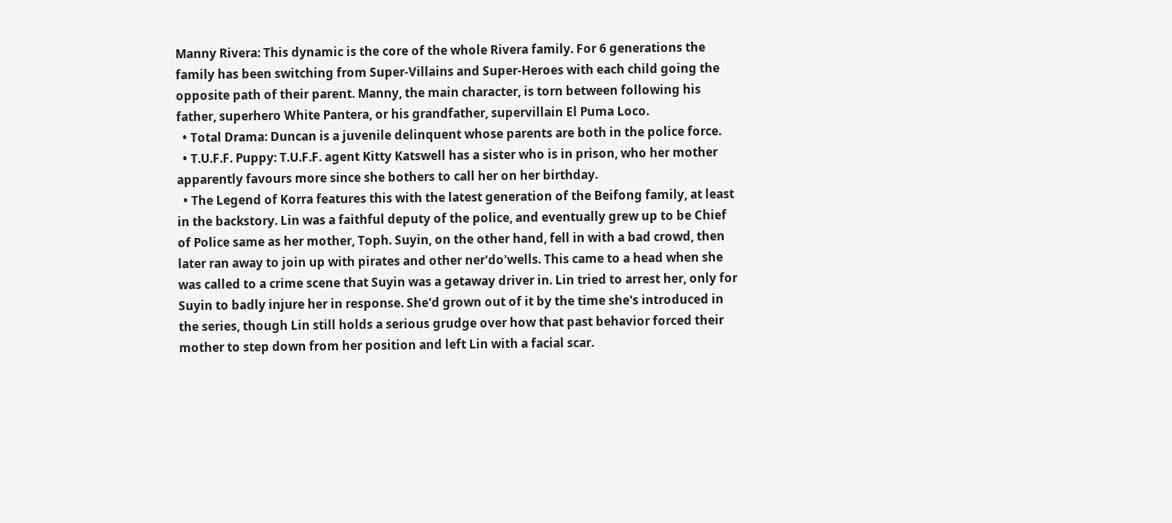Manny Rivera: This dynamic is the core of the whole Rivera family. For 6 generations the family has been switching from Super-Villains and Super-Heroes with each child going the opposite path of their parent. Manny, the main character, is torn between following his father, superhero White Pantera, or his grandfather, supervillain El Puma Loco.
  • Total Drama: Duncan is a juvenile delinquent whose parents are both in the police force.
  • T.U.F.F. Puppy: T.U.F.F. agent Kitty Katswell has a sister who is in prison, who her mother apparently favours more since she bothers to call her on her birthday.
  • The Legend of Korra features this with the latest generation of the Beifong family, at least in the backstory. Lin was a faithful deputy of the police, and eventually grew up to be Chief of Police same as her mother, Toph. Suyin, on the other hand, fell in with a bad crowd, then later ran away to join up with pirates and other ner'do'wells. This came to a head when she was called to a crime scene that Suyin was a getaway driver in. Lin tried to arrest her, only for Suyin to badly injure her in response. She'd grown out of it by the time she's introduced in the series, though Lin still holds a serious grudge over how that past behavior forced their mother to step down from her position and left Lin with a facial scar.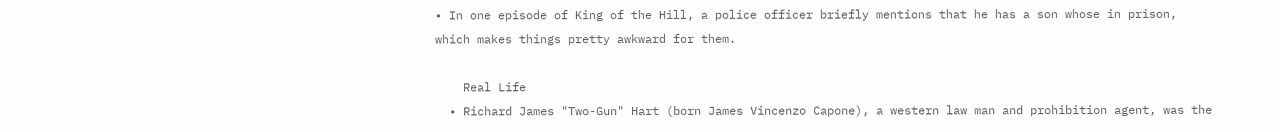• In one episode of King of the Hill, a police officer briefly mentions that he has a son whose in prison, which makes things pretty awkward for them.

    Real Life
  • Richard James "Two-Gun" Hart (born James Vincenzo Capone), a western law man and prohibition agent, was the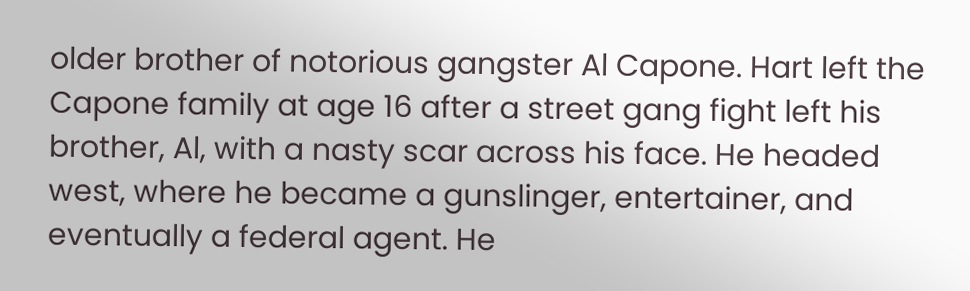older brother of notorious gangster Al Capone. Hart left the Capone family at age 16 after a street gang fight left his brother, Al, with a nasty scar across his face. He headed west, where he became a gunslinger, entertainer, and eventually a federal agent. He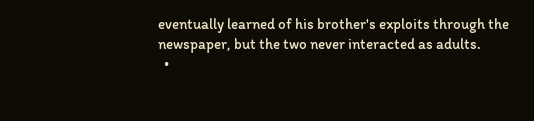eventually learned of his brother's exploits through the newspaper, but the two never interacted as adults.
  •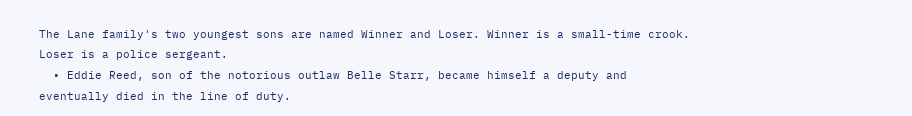The Lane family's two youngest sons are named Winner and Loser. Winner is a small-time crook. Loser is a police sergeant.
  • Eddie Reed, son of the notorious outlaw Belle Starr, became himself a deputy and eventually died in the line of duty.